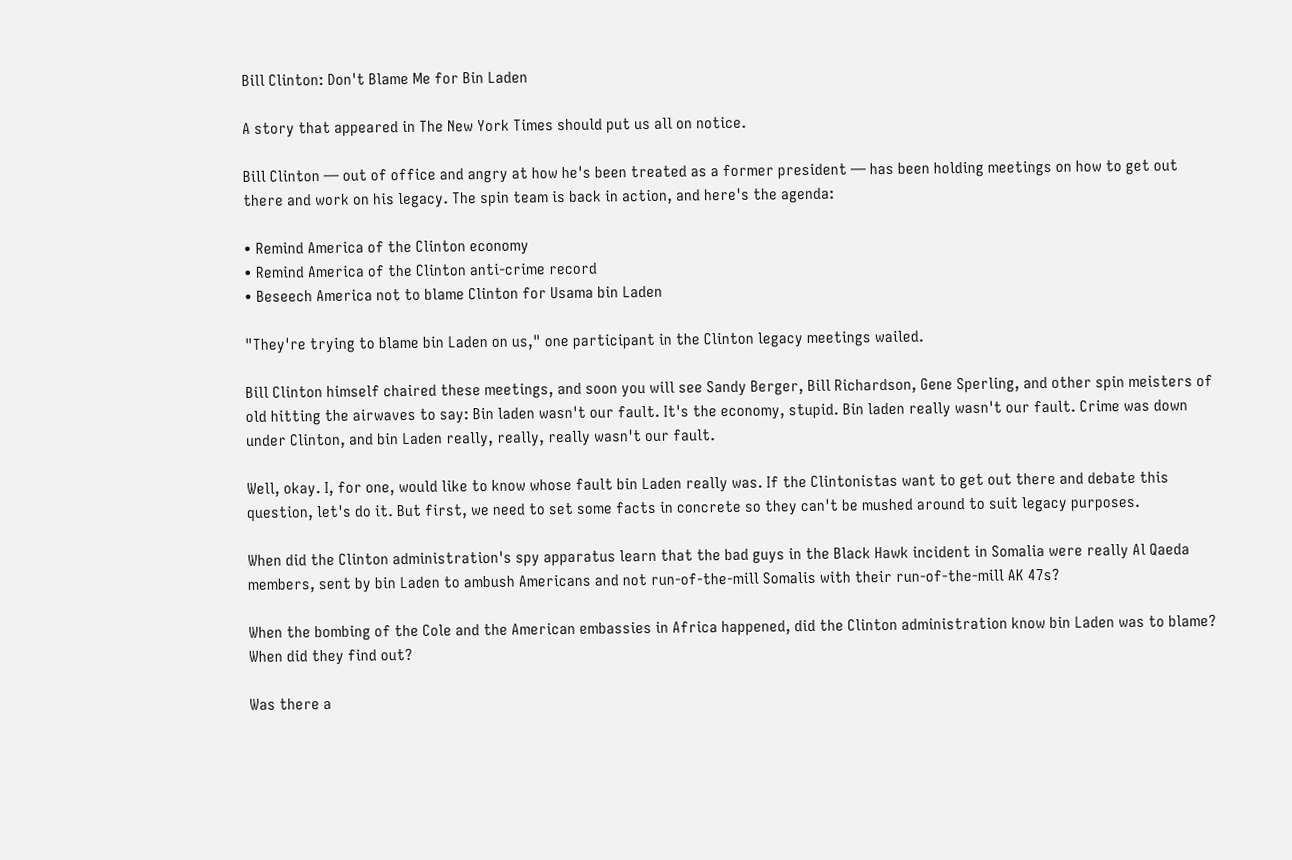Bill Clinton: Don't Blame Me for Bin Laden

A story that appeared in The New York Times should put us all on notice.

Bill Clinton — out of office and angry at how he's been treated as a former president — has been holding meetings on how to get out there and work on his legacy. The spin team is back in action, and here's the agenda:

• Remind America of the Clinton economy
• Remind America of the Clinton anti-crime record
• Beseech America not to blame Clinton for Usama bin Laden

"They're trying to blame bin Laden on us," one participant in the Clinton legacy meetings wailed.

Bill Clinton himself chaired these meetings, and soon you will see Sandy Berger, Bill Richardson, Gene Sperling, and other spin meisters of old hitting the airwaves to say: Bin laden wasn't our fault. It's the economy, stupid. Bin laden really wasn't our fault. Crime was down under Clinton, and bin Laden really, really, really wasn't our fault.

Well, okay. I, for one, would like to know whose fault bin Laden really was. If the Clintonistas want to get out there and debate this question, let's do it. But first, we need to set some facts in concrete so they can't be mushed around to suit legacy purposes.

When did the Clinton administration's spy apparatus learn that the bad guys in the Black Hawk incident in Somalia were really Al Qaeda members, sent by bin Laden to ambush Americans and not run-of-the-mill Somalis with their run-of-the-mill AK 47s?

When the bombing of the Cole and the American embassies in Africa happened, did the Clinton administration know bin Laden was to blame? When did they find out?

Was there a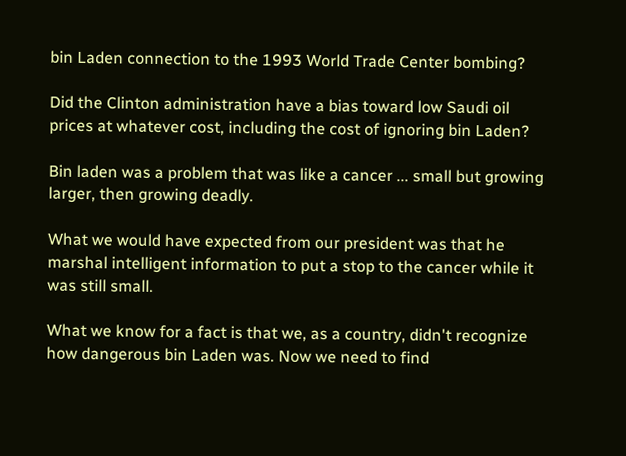bin Laden connection to the 1993 World Trade Center bombing?

Did the Clinton administration have a bias toward low Saudi oil prices at whatever cost, including the cost of ignoring bin Laden?

Bin laden was a problem that was like a cancer ... small but growing larger, then growing deadly.

What we would have expected from our president was that he marshal intelligent information to put a stop to the cancer while it was still small.

What we know for a fact is that we, as a country, didn't recognize how dangerous bin Laden was. Now we need to find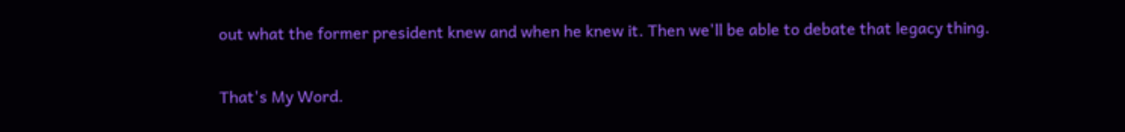out what the former president knew and when he knew it. Then we'll be able to debate that legacy thing.

That's My Word.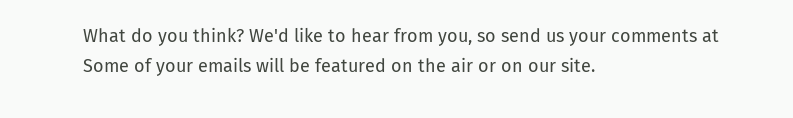What do you think? We'd like to hear from you, so send us your comments at Some of your emails will be featured on the air or on our site.